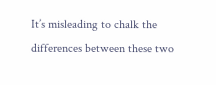It’s misleading to chalk the differences between these two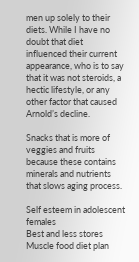men up solely to their diets. While I have no doubt that diet influenced their current appearance, who is to say that it was not steroids, a hectic lifestyle, or any other factor that caused Arnold’s decline.

Snacks that is more of  veggies and fruits because these contains minerals and nutrients that slows aging process.

Self esteem in adolescent females
Best and less stores
Muscle food diet plan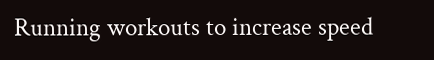Running workouts to increase speed